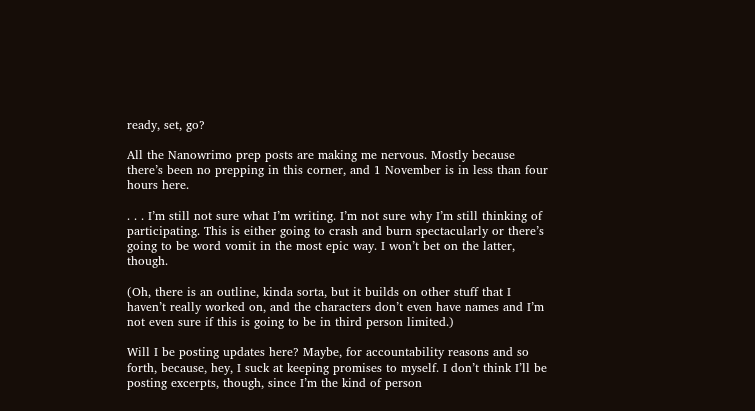ready, set, go?

All the Nanowrimo prep posts are making me nervous. Mostly because there’s been no prepping in this corner, and 1 November is in less than four hours here.

. . . I’m still not sure what I’m writing. I’m not sure why I’m still thinking of participating. This is either going to crash and burn spectacularly or there’s going to be word vomit in the most epic way. I won’t bet on the latter, though.

(Oh, there is an outline, kinda sorta, but it builds on other stuff that I haven’t really worked on, and the characters don’t even have names and I’m not even sure if this is going to be in third person limited.)

Will I be posting updates here? Maybe, for accountability reasons and so forth, because, hey, I suck at keeping promises to myself. I don’t think I’ll be posting excerpts, though, since I’m the kind of person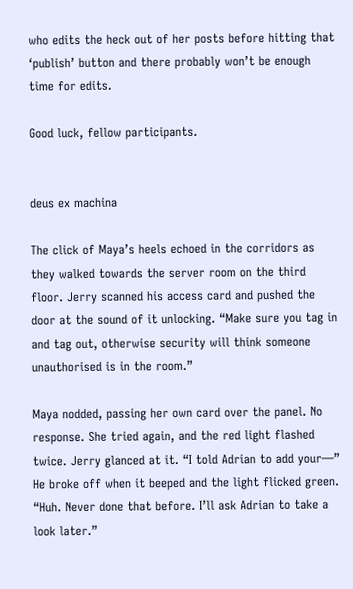who edits the heck out of her posts before hitting that ‘publish’ button and there probably won’t be enough time for edits.

Good luck, fellow participants.


deus ex machina

The click of Maya’s heels echoed in the corridors as they walked towards the server room on the third floor. Jerry scanned his access card and pushed the door at the sound of it unlocking. “Make sure you tag in and tag out, otherwise security will think someone unauthorised is in the room.”

Maya nodded, passing her own card over the panel. No response. She tried again, and the red light flashed twice. Jerry glanced at it. “I told Adrian to add your—” He broke off when it beeped and the light flicked green. “Huh. Never done that before. I’ll ask Adrian to take a look later.”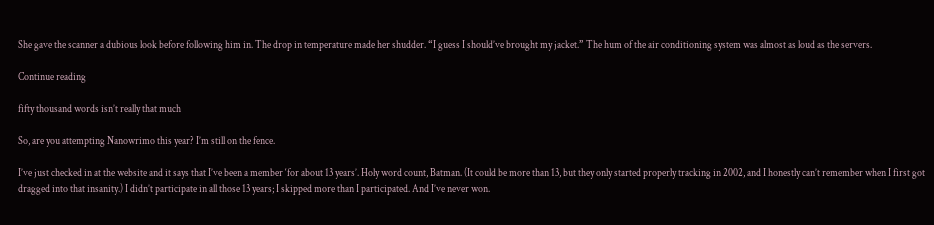She gave the scanner a dubious look before following him in. The drop in temperature made her shudder. “I guess I should’ve brought my jacket.” The hum of the air conditioning system was almost as loud as the servers.

Continue reading

fifty thousand words isn’t really that much

So, are you attempting Nanowrimo this year? I’m still on the fence.

I’ve just checked in at the website and it says that I’ve been a member ‘for about 13 years’. Holy word count, Batman. (It could be more than 13, but they only started properly tracking in 2002, and I honestly can’t remember when I first got dragged into that insanity.) I didn’t participate in all those 13 years; I skipped more than I participated. And I’ve never won.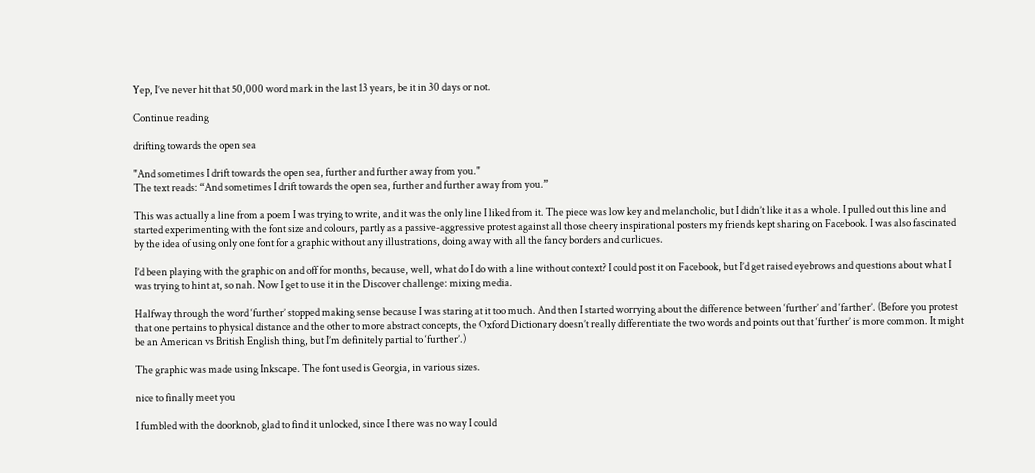Yep, I’ve never hit that 50,000 word mark in the last 13 years, be it in 30 days or not.

Continue reading

drifting towards the open sea

"And sometimes I drift towards the open sea, further and further away from you."
The text reads: “And sometimes I drift towards the open sea, further and further away from you.”

This was actually a line from a poem I was trying to write, and it was the only line I liked from it. The piece was low key and melancholic, but I didn’t like it as a whole. I pulled out this line and started experimenting with the font size and colours, partly as a passive-aggressive protest against all those cheery inspirational posters my friends kept sharing on Facebook. I was also fascinated by the idea of using only one font for a graphic without any illustrations, doing away with all the fancy borders and curlicues.

I’d been playing with the graphic on and off for months, because, well, what do I do with a line without context? I could post it on Facebook, but I’d get raised eyebrows and questions about what I was trying to hint at, so nah. Now I get to use it in the Discover challenge: mixing media.

Halfway through the word ‘further’ stopped making sense because I was staring at it too much. And then I started worrying about the difference between ‘further’ and ‘farther’. (Before you protest that one pertains to physical distance and the other to more abstract concepts, the Oxford Dictionary doesn’t really differentiate the two words and points out that ‘further’ is more common. It might be an American vs British English thing, but I’m definitely partial to ‘further’.)

The graphic was made using Inkscape. The font used is Georgia, in various sizes.

nice to finally meet you

I fumbled with the doorknob, glad to find it unlocked, since I there was no way I could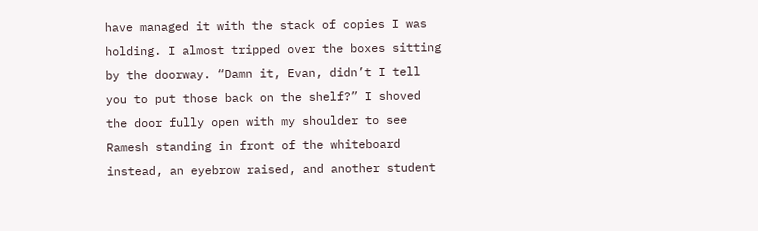have managed it with the stack of copies I was holding. I almost tripped over the boxes sitting by the doorway. “Damn it, Evan, didn’t I tell you to put those back on the shelf?” I shoved the door fully open with my shoulder to see Ramesh standing in front of the whiteboard instead, an eyebrow raised, and another student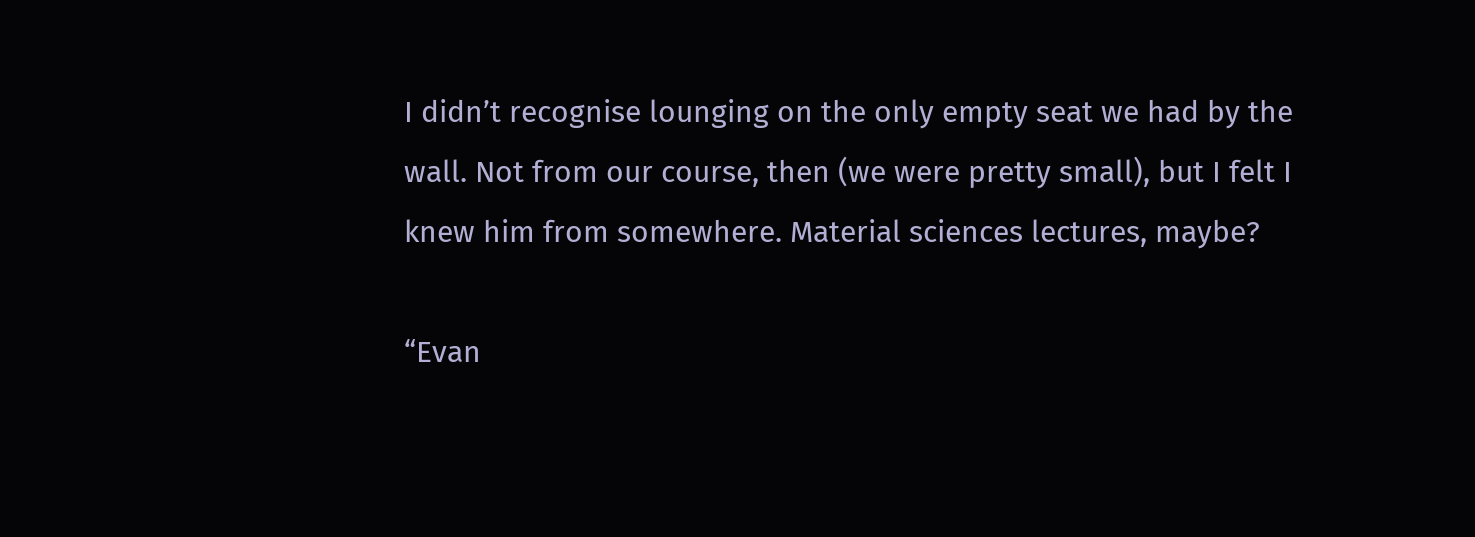I didn’t recognise lounging on the only empty seat we had by the wall. Not from our course, then (we were pretty small), but I felt I knew him from somewhere. Material sciences lectures, maybe?

“Evan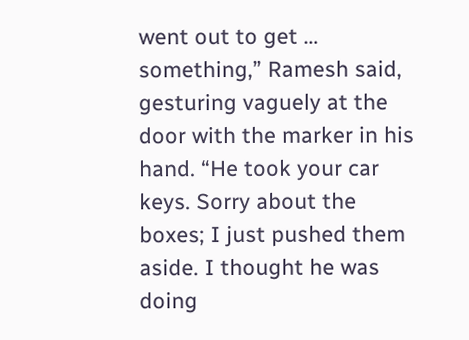went out to get … something,” Ramesh said, gesturing vaguely at the door with the marker in his hand. “He took your car keys. Sorry about the boxes; I just pushed them aside. I thought he was doing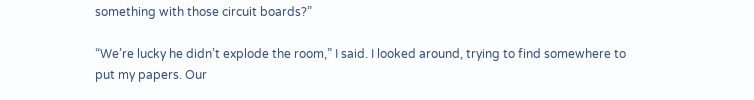something with those circuit boards?”

“We’re lucky he didn’t explode the room,” I said. I looked around, trying to find somewhere to put my papers. Our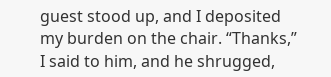guest stood up, and I deposited my burden on the chair. “Thanks,” I said to him, and he shrugged,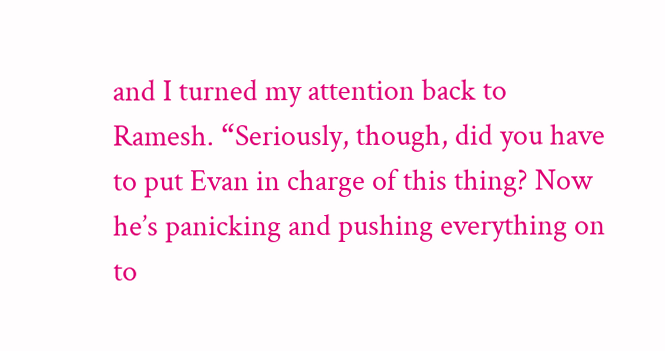and I turned my attention back to Ramesh. “Seriously, though, did you have to put Evan in charge of this thing? Now he’s panicking and pushing everything on to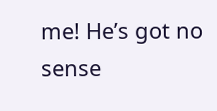me! He’s got no sense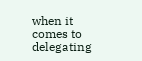when it comes to delegating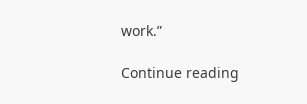work.”

Continue reading